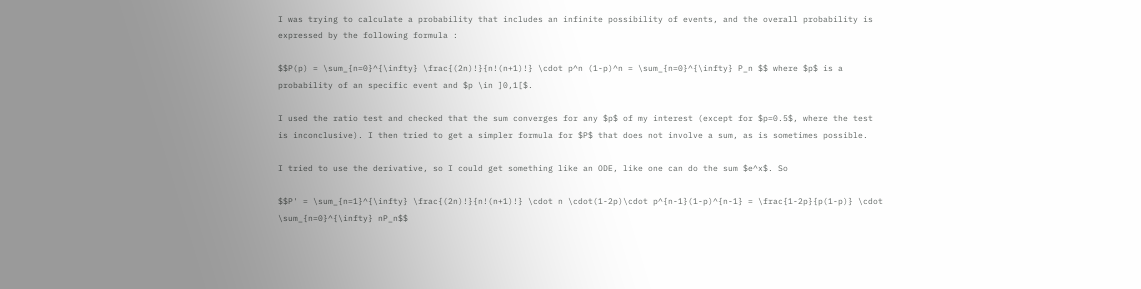I was trying to calculate a probability that includes an infinite possibility of events, and the overall probability is expressed by the following formula :

$$P(p) = \sum_{n=0}^{\infty} \frac{(2n)!}{n!(n+1)!} \cdot p^n (1-p)^n = \sum_{n=0}^{\infty} P_n $$ where $p$ is a probability of an specific event and $p \in ]0,1[$.

I used the ratio test and checked that the sum converges for any $p$ of my interest (except for $p=0.5$, where the test is inconclusive). I then tried to get a simpler formula for $P$ that does not involve a sum, as is sometimes possible.

I tried to use the derivative, so I could get something like an ODE, like one can do the sum $e^x$. So

$$P' = \sum_{n=1}^{\infty} \frac{(2n)!}{n!(n+1)!} \cdot n \cdot(1-2p)\cdot p^{n-1}(1-p)^{n-1} = \frac{1-2p}{p(1-p)} \cdot \sum_{n=0}^{\infty} nP_n$$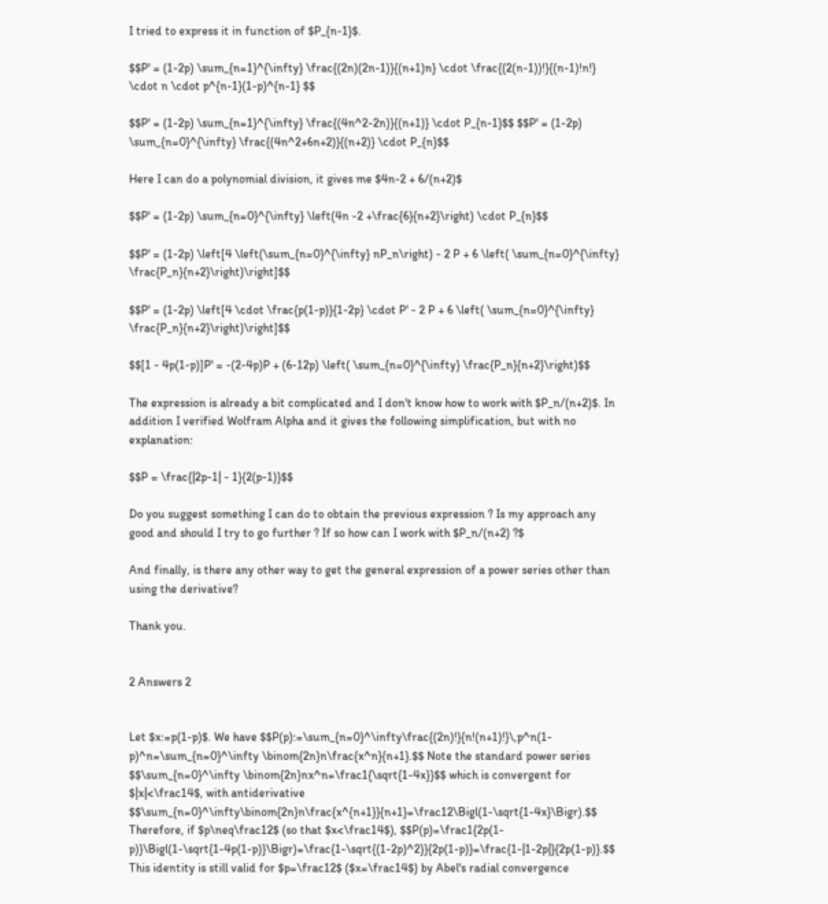I tried to express it in function of $P_{n-1}$.

$$P' = (1-2p) \sum_{n=1}^{\infty} \frac{(2n)(2n-1)}{(n+1)n} \cdot \frac{(2(n-1))!}{(n-1)!n!} \cdot n \cdot p^{n-1}(1-p)^{n-1} $$

$$P' = (1-2p) \sum_{n=1}^{\infty} \frac{(4n^2-2n)}{(n+1)} \cdot P_{n-1}$$ $$P' = (1-2p) \sum_{n=0}^{\infty} \frac{(4n^2+6n+2)}{(n+2)} \cdot P_{n}$$

Here I can do a polynomial division, it gives me $4n-2 + 6/(n+2)$

$$P' = (1-2p) \sum_{n=0}^{\infty} \left(4n -2 +\frac{6}{n+2}\right) \cdot P_{n}$$

$$P' = (1-2p) \left[4 \left(\sum_{n=0}^{\infty} nP_n\right) - 2 P + 6 \left( \sum_{n=0}^{\infty} \frac{P_n}{n+2}\right)\right]$$

$$P' = (1-2p) \left[4 \cdot \frac{p(1-p)}{1-2p} \cdot P' - 2 P + 6 \left( \sum_{n=0}^{\infty} \frac{P_n}{n+2}\right)\right]$$

$$[1 - 4p(1-p)]P' = -(2-4p)P + (6-12p) \left( \sum_{n=0}^{\infty} \frac{P_n}{n+2}\right)$$

The expression is already a bit complicated and I don't know how to work with $P_n/(n+2)$. In addition I verified Wolfram Alpha and it gives the following simplification, but with no explanation:

$$P = \frac{|2p-1| - 1}{2(p-1)}$$

Do you suggest something I can do to obtain the previous expression ? Is my approach any good and should I try to go further ? If so how can I work with $P_n/(n+2) ?$

And finally, is there any other way to get the general expression of a power series other than using the derivative?

Thank you.


2 Answers 2


Let $x:=p(1-p)$. We have $$P(p):=\sum_{n=0}^\infty\frac{(2n)!}{n!(n+1)!}\,p^n(1-p)^n=\sum_{n=0}^\infty \binom{2n}n\frac{x^n}{n+1}.$$ Note the standard power series $$\sum_{n=0}^\infty \binom{2n}nx^n=\frac1{\sqrt{1-4x}}$$ which is convergent for $|x|<\frac14$, with antiderivative $$\sum_{n=0}^\infty\binom{2n}n\frac{x^{n+1}}{n+1}=\frac12\Bigl(1-\sqrt{1-4x}\Bigr).$$ Therefore, if $p\neq\frac12$ (so that $x<\frac14$), $$P(p)=\frac1{2p(1-p)}\Bigl(1-\sqrt{1-4p(1-p)}\Bigr)=\frac{1-\sqrt{(1-2p)^2}}{2p(1-p)}=\frac{1-|1-2p|}{2p(1-p)}.$$ This identity is still valid for $p=\frac12$ ($x=\frac14$) by Abel's radial convergence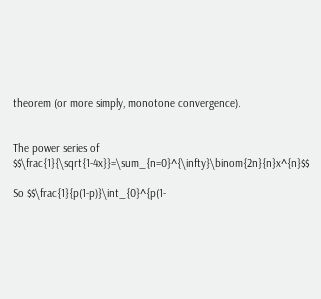theorem (or more simply, monotone convergence).


The power series of $$\frac{1}{\sqrt{1-4x}}=\sum_{n=0}^{\infty}\binom{2n}{n}x^{n}$$

So $$\frac{1}{p(1-p)}\int_{0}^{p(1-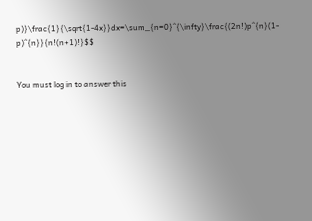p)}\frac{1}{\sqrt{1-4x}}dx=\sum_{n=0}^{\infty}\frac{(2n!)p^{n}(1-p)^{n}}{n!(n+1)!}$$


You must log in to answer this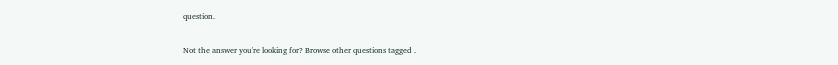question.

Not the answer you're looking for? Browse other questions tagged .